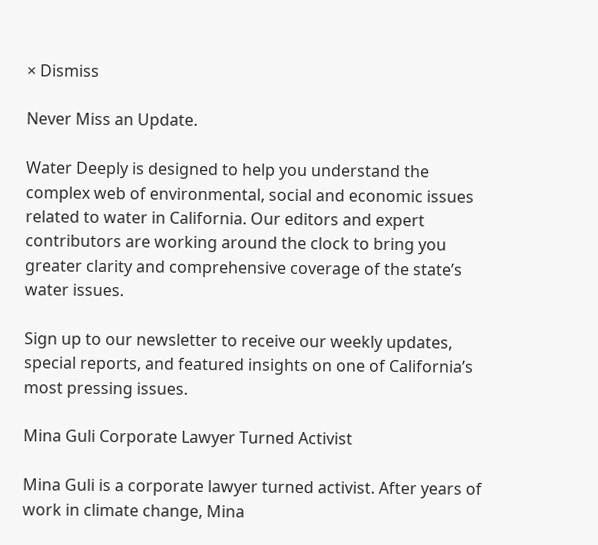× Dismiss

Never Miss an Update.

Water Deeply is designed to help you understand the complex web of environmental, social and economic issues related to water in California. Our editors and expert contributors are working around the clock to bring you greater clarity and comprehensive coverage of the state’s water issues.

Sign up to our newsletter to receive our weekly updates, special reports, and featured insights on one of California’s most pressing issues.

Mina Guli Corporate Lawyer Turned Activist

Mina Guli is a corporate lawyer turned activist. After years of work in climate change, Mina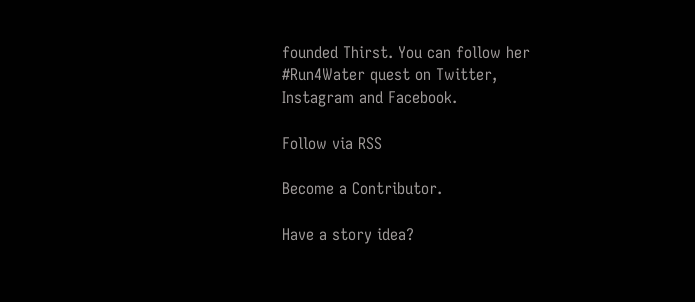founded Thirst. You can follow her #Run4Water quest on Twitter, Instagram and Facebook.

Follow via RSS

Become a Contributor.

Have a story idea?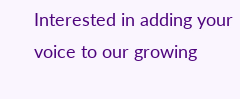Interested in adding your voice to our growing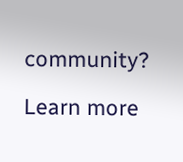community?

Learn more